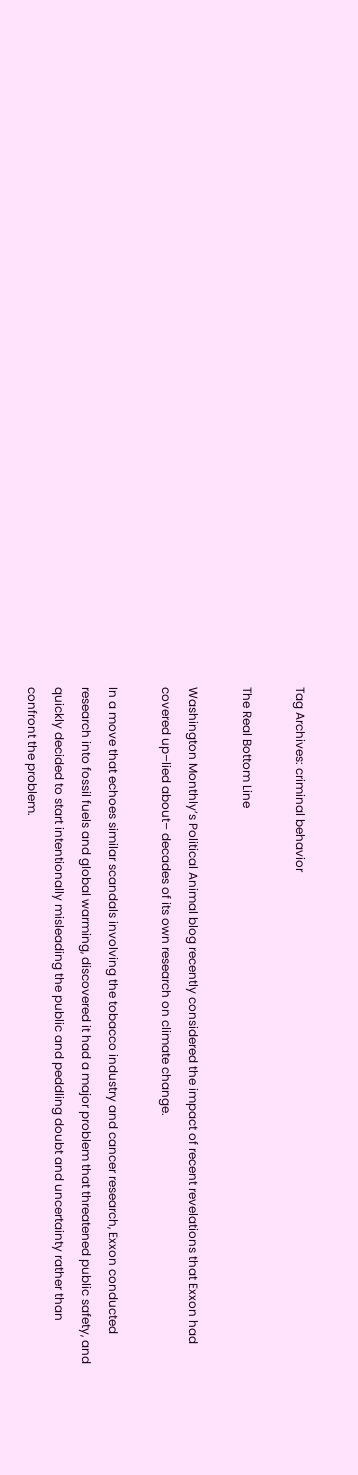Tag Archives: criminal behavior

The Real Bottom Line

Washington Monthly’s Political Animal blog recently considered the impact of recent revelations that Exxon had covered up–lied about– decades of its own research on climate change.

In a move that echoes similar scandals involving the tobacco industry and cancer research, Exxon conducted research into fossil fuels and global warming, discovered it had a major problem that threatened public safety, and quickly decided to start intentionally misleading the public and peddling doubt and uncertainty rather than confront the problem.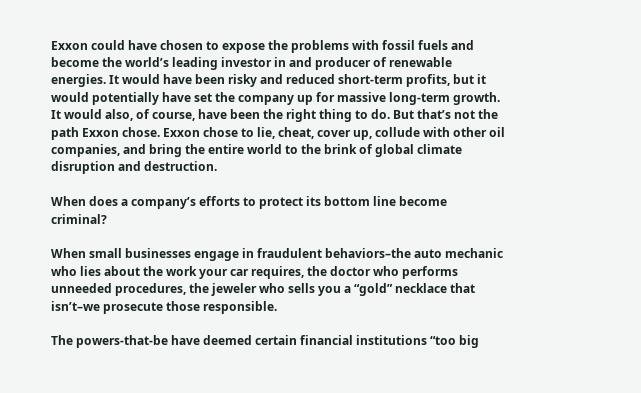Exxon could have chosen to expose the problems with fossil fuels and become the world’s leading investor in and producer of renewable energies. It would have been risky and reduced short-term profits, but it would potentially have set the company up for massive long-term growth. It would also, of course, have been the right thing to do. But that’s not the path Exxon chose. Exxon chose to lie, cheat, cover up, collude with other oil companies, and bring the entire world to the brink of global climate disruption and destruction.

When does a company’s efforts to protect its bottom line become criminal?

When small businesses engage in fraudulent behaviors–the auto mechanic who lies about the work your car requires, the doctor who performs unneeded procedures, the jeweler who sells you a “gold” necklace that isn’t–we prosecute those responsible.

The powers-that-be have deemed certain financial institutions “too big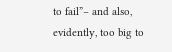to fail”– and also, evidently, too big to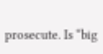prosecute. Is “big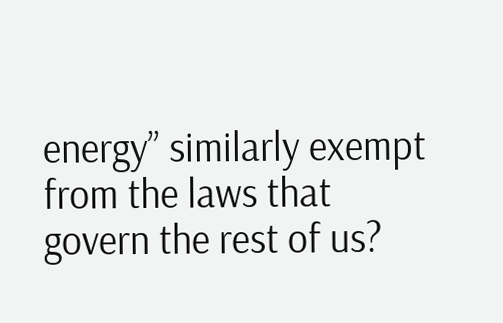energy” similarly exempt from the laws that govern the rest of us?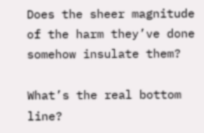Does the sheer magnitude of the harm they’ve done somehow insulate them?

What’s the real bottom line?